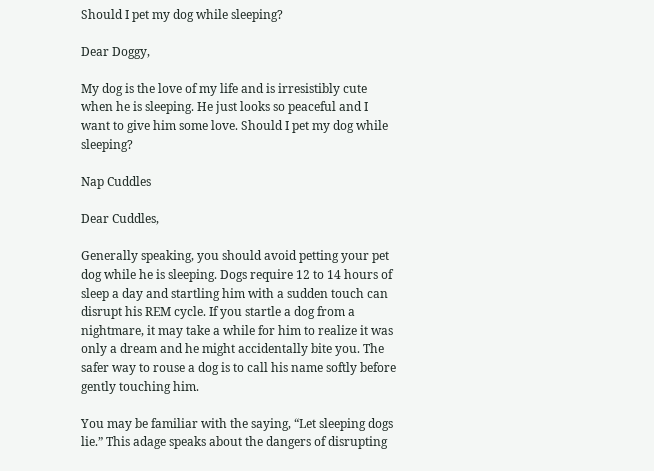Should I pet my dog while sleeping?

Dear Doggy,

My dog is the love of my life and is irresistibly cute when he is sleeping. He just looks so peaceful and I want to give him some love. Should I pet my dog while sleeping?

Nap Cuddles

Dear Cuddles,

Generally speaking, you should avoid petting your pet dog while he is sleeping. Dogs require 12 to 14 hours of sleep a day and startling him with a sudden touch can disrupt his REM cycle. If you startle a dog from a nightmare, it may take a while for him to realize it was only a dream and he might accidentally bite you. The safer way to rouse a dog is to call his name softly before gently touching him.

You may be familiar with the saying, “Let sleeping dogs lie.” This adage speaks about the dangers of disrupting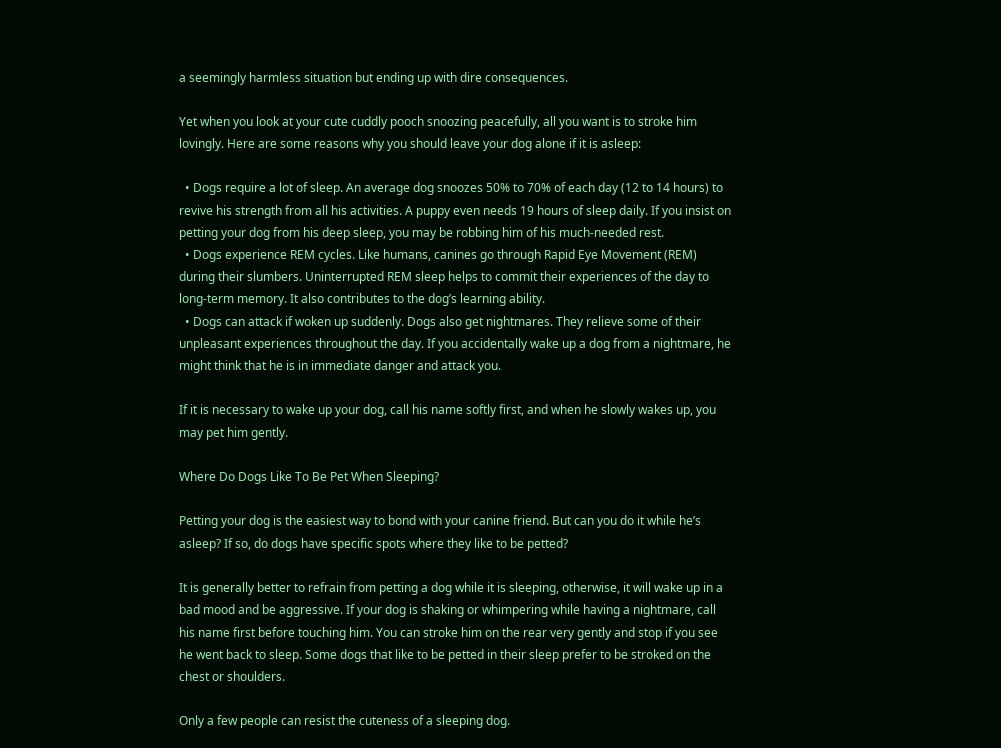a seemingly harmless situation but ending up with dire consequences.

Yet when you look at your cute cuddly pooch snoozing peacefully, all you want is to stroke him lovingly. Here are some reasons why you should leave your dog alone if it is asleep:

  • Dogs require a lot of sleep. An average dog snoozes 50% to 70% of each day (12 to 14 hours) to revive his strength from all his activities. A puppy even needs 19 hours of sleep daily. If you insist on petting your dog from his deep sleep, you may be robbing him of his much-needed rest.
  • Dogs experience REM cycles. Like humans, canines go through Rapid Eye Movement (REM) during their slumbers. Uninterrupted REM sleep helps to commit their experiences of the day to long-term memory. It also contributes to the dog’s learning ability.
  • Dogs can attack if woken up suddenly. Dogs also get nightmares. They relieve some of their unpleasant experiences throughout the day. If you accidentally wake up a dog from a nightmare, he might think that he is in immediate danger and attack you.

If it is necessary to wake up your dog, call his name softly first, and when he slowly wakes up, you may pet him gently.

Where Do Dogs Like To Be Pet When Sleeping?

Petting your dog is the easiest way to bond with your canine friend. But can you do it while he’s asleep? If so, do dogs have specific spots where they like to be petted?

It is generally better to refrain from petting a dog while it is sleeping, otherwise, it will wake up in a bad mood and be aggressive. If your dog is shaking or whimpering while having a nightmare, call his name first before touching him. You can stroke him on the rear very gently and stop if you see he went back to sleep. Some dogs that like to be petted in their sleep prefer to be stroked on the chest or shoulders.

Only a few people can resist the cuteness of a sleeping dog.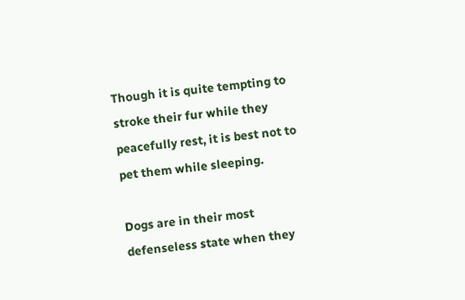Though it is quite tempting to stroke their fur while they peacefully rest, it is best not to pet them while sleeping.

Dogs are in their most defenseless state when they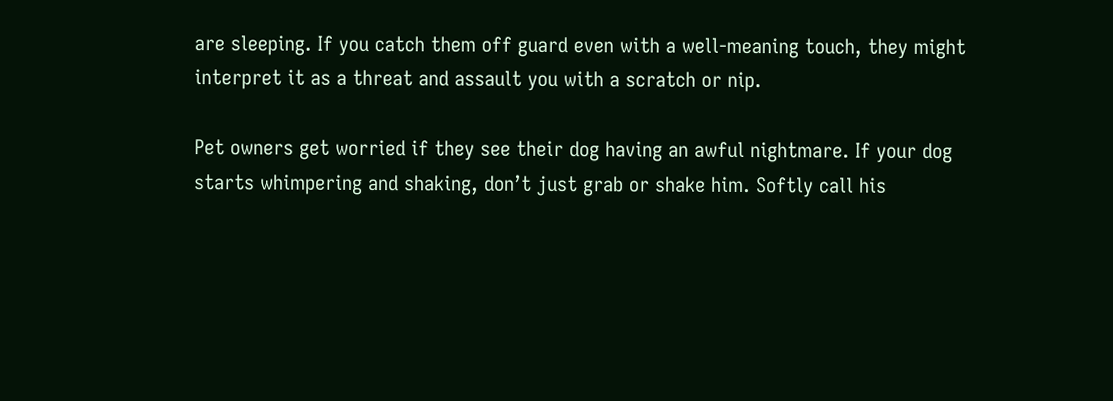are sleeping. If you catch them off guard even with a well-meaning touch, they might interpret it as a threat and assault you with a scratch or nip.

Pet owners get worried if they see their dog having an awful nightmare. If your dog starts whimpering and shaking, don’t just grab or shake him. Softly call his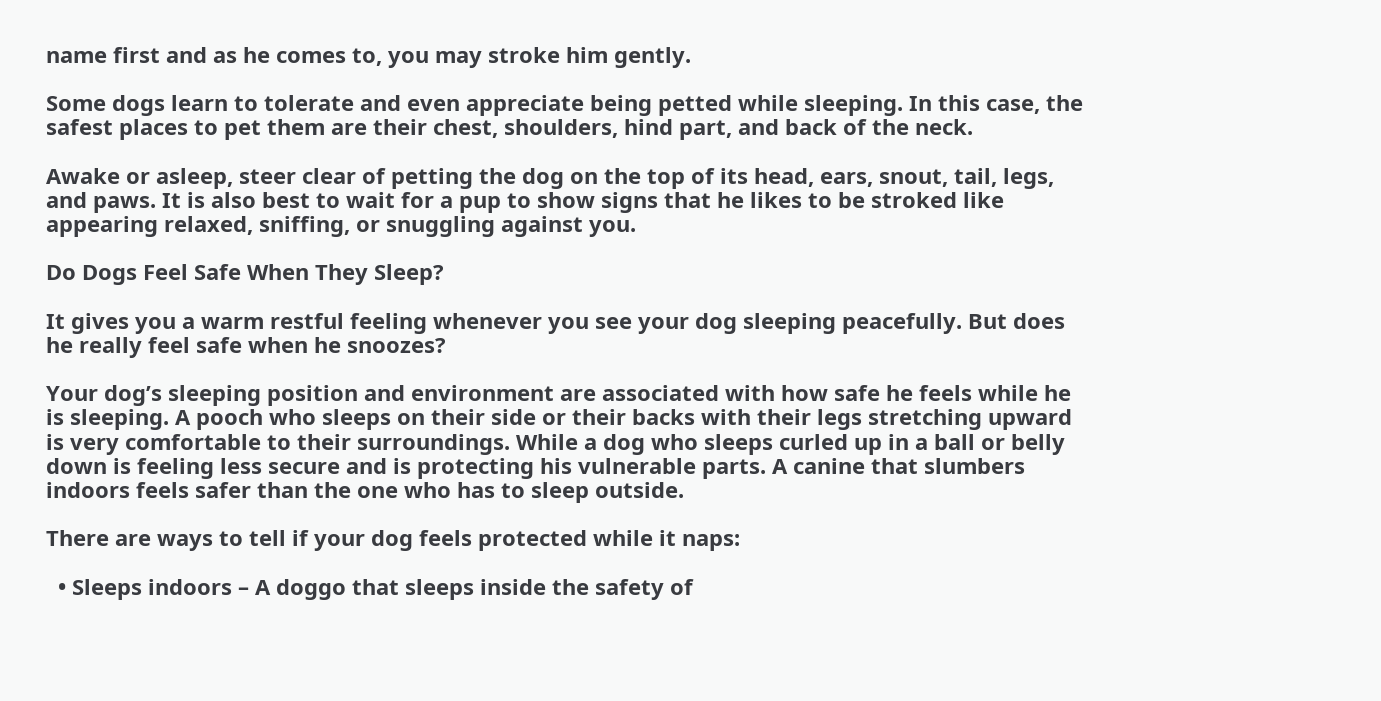name first and as he comes to, you may stroke him gently.

Some dogs learn to tolerate and even appreciate being petted while sleeping. In this case, the safest places to pet them are their chest, shoulders, hind part, and back of the neck.

Awake or asleep, steer clear of petting the dog on the top of its head, ears, snout, tail, legs, and paws. It is also best to wait for a pup to show signs that he likes to be stroked like appearing relaxed, sniffing, or snuggling against you.

Do Dogs Feel Safe When They Sleep?

It gives you a warm restful feeling whenever you see your dog sleeping peacefully. But does he really feel safe when he snoozes?

Your dog’s sleeping position and environment are associated with how safe he feels while he is sleeping. A pooch who sleeps on their side or their backs with their legs stretching upward is very comfortable to their surroundings. While a dog who sleeps curled up in a ball or belly down is feeling less secure and is protecting his vulnerable parts. A canine that slumbers indoors feels safer than the one who has to sleep outside.

There are ways to tell if your dog feels protected while it naps:

  • Sleeps indoors – A doggo that sleeps inside the safety of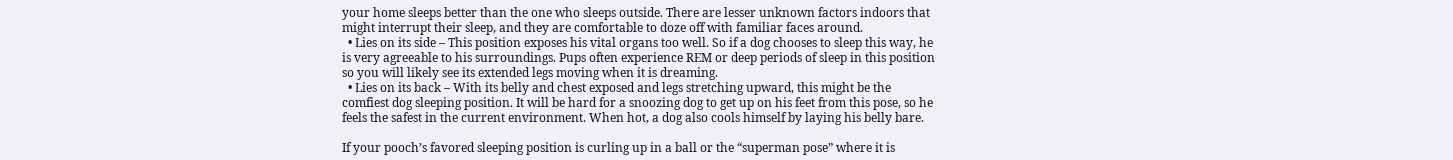your home sleeps better than the one who sleeps outside. There are lesser unknown factors indoors that might interrupt their sleep, and they are comfortable to doze off with familiar faces around.
  • Lies on its side – This position exposes his vital organs too well. So if a dog chooses to sleep this way, he is very agreeable to his surroundings. Pups often experience REM or deep periods of sleep in this position so you will likely see its extended legs moving when it is dreaming.
  • Lies on its back – With its belly and chest exposed and legs stretching upward, this might be the comfiest dog sleeping position. It will be hard for a snoozing dog to get up on his feet from this pose, so he feels the safest in the current environment. When hot, a dog also cools himself by laying his belly bare.

If your pooch’s favored sleeping position is curling up in a ball or the “superman pose” where it is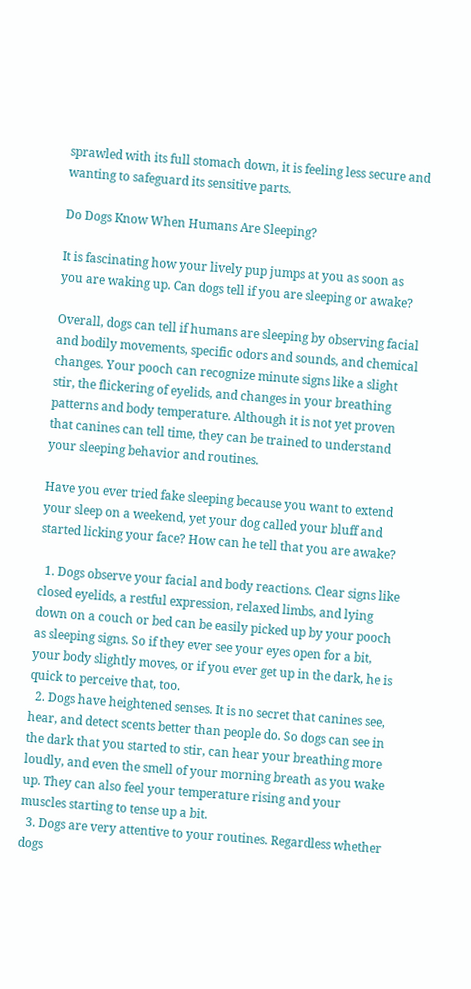sprawled with its full stomach down, it is feeling less secure and wanting to safeguard its sensitive parts.

Do Dogs Know When Humans Are Sleeping?

It is fascinating how your lively pup jumps at you as soon as you are waking up. Can dogs tell if you are sleeping or awake?

Overall, dogs can tell if humans are sleeping by observing facial and bodily movements, specific odors and sounds, and chemical changes. Your pooch can recognize minute signs like a slight stir, the flickering of eyelids, and changes in your breathing patterns and body temperature. Although it is not yet proven that canines can tell time, they can be trained to understand your sleeping behavior and routines.

Have you ever tried fake sleeping because you want to extend your sleep on a weekend, yet your dog called your bluff and started licking your face? How can he tell that you are awake?

  1. Dogs observe your facial and body reactions. Clear signs like closed eyelids, a restful expression, relaxed limbs, and lying down on a couch or bed can be easily picked up by your pooch as sleeping signs. So if they ever see your eyes open for a bit, your body slightly moves, or if you ever get up in the dark, he is quick to perceive that, too.
  2. Dogs have heightened senses. It is no secret that canines see, hear, and detect scents better than people do. So dogs can see in the dark that you started to stir, can hear your breathing more loudly, and even the smell of your morning breath as you wake up. They can also feel your temperature rising and your muscles starting to tense up a bit.
  3. Dogs are very attentive to your routines. Regardless whether dogs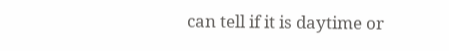can tell if it is daytime or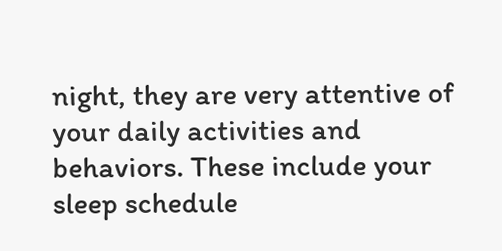night, they are very attentive of your daily activities and behaviors. These include your sleep schedule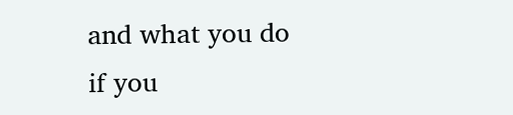and what you do if you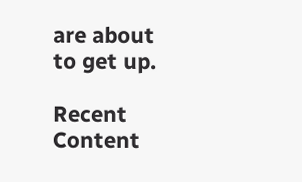are about to get up.

Recent Content